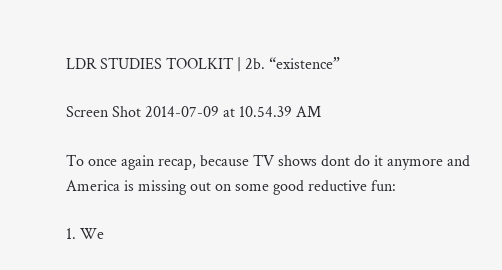LDR STUDIES TOOLKIT | 2b. “existence”

Screen Shot 2014-07-09 at 10.54.39 AM

To once again recap, because TV shows dont do it anymore and America is missing out on some good reductive fun:

1. We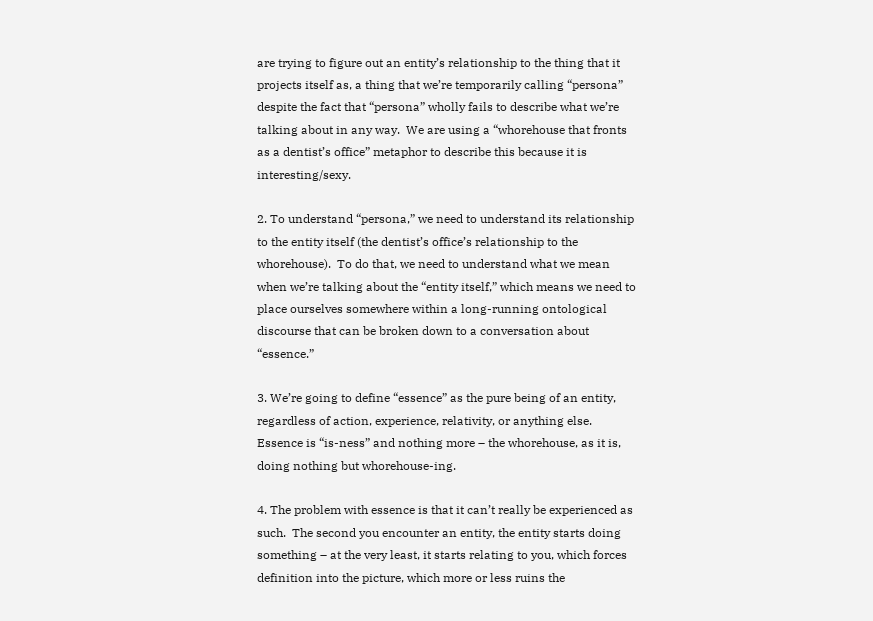are trying to figure out an entity’s relationship to the thing that it projects itself as, a thing that we’re temporarily calling “persona” despite the fact that “persona” wholly fails to describe what we’re talking about in any way.  We are using a “whorehouse that fronts as a dentist’s office” metaphor to describe this because it is interesting/sexy.

2. To understand “persona,” we need to understand its relationship to the entity itself (the dentist’s office’s relationship to the whorehouse).  To do that, we need to understand what we mean when we’re talking about the “entity itself,” which means we need to place ourselves somewhere within a long-running ontological discourse that can be broken down to a conversation about “essence.”

3. We’re going to define “essence” as the pure being of an entity, regardless of action, experience, relativity, or anything else.  Essence is “is-ness” and nothing more – the whorehouse, as it is, doing nothing but whorehouse-ing.

4. The problem with essence is that it can’t really be experienced as such.  The second you encounter an entity, the entity starts doing something – at the very least, it starts relating to you, which forces definition into the picture, which more or less ruins the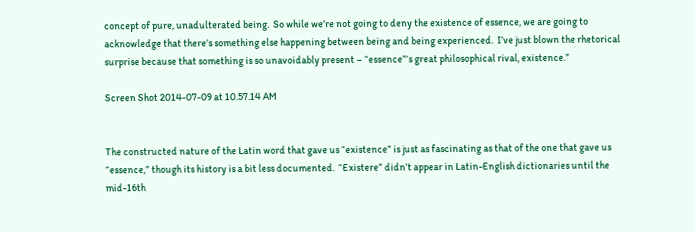concept of pure, unadulterated being.  So while we’re not going to deny the existence of essence, we are going to acknowledge that there’s something else happening between being and being experienced.  I’ve just blown the rhetorical surprise because that something is so unavoidably present – “essence”‘s great philosophical rival, existence.”

Screen Shot 2014-07-09 at 10.57.14 AM


The constructed nature of the Latin word that gave us “existence” is just as fascinating as that of the one that gave us “essence,” though its history is a bit less documented.  “Existere” didn’t appear in Latin-English dictionaries until the mid-16th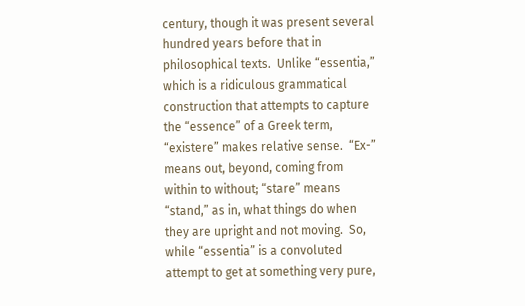century, though it was present several hundred years before that in philosophical texts.  Unlike “essentia,” which is a ridiculous grammatical construction that attempts to capture the “essence” of a Greek term, “existere” makes relative sense.  “Ex-” means out, beyond, coming from within to without; “stare” means “stand,” as in, what things do when they are upright and not moving.  So, while “essentia” is a convoluted attempt to get at something very pure,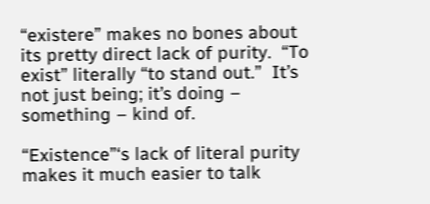“existere” makes no bones about its pretty direct lack of purity.  “To exist” literally “to stand out.”  It’s not just being; it’s doing – something – kind of.

“Existence”‘s lack of literal purity makes it much easier to talk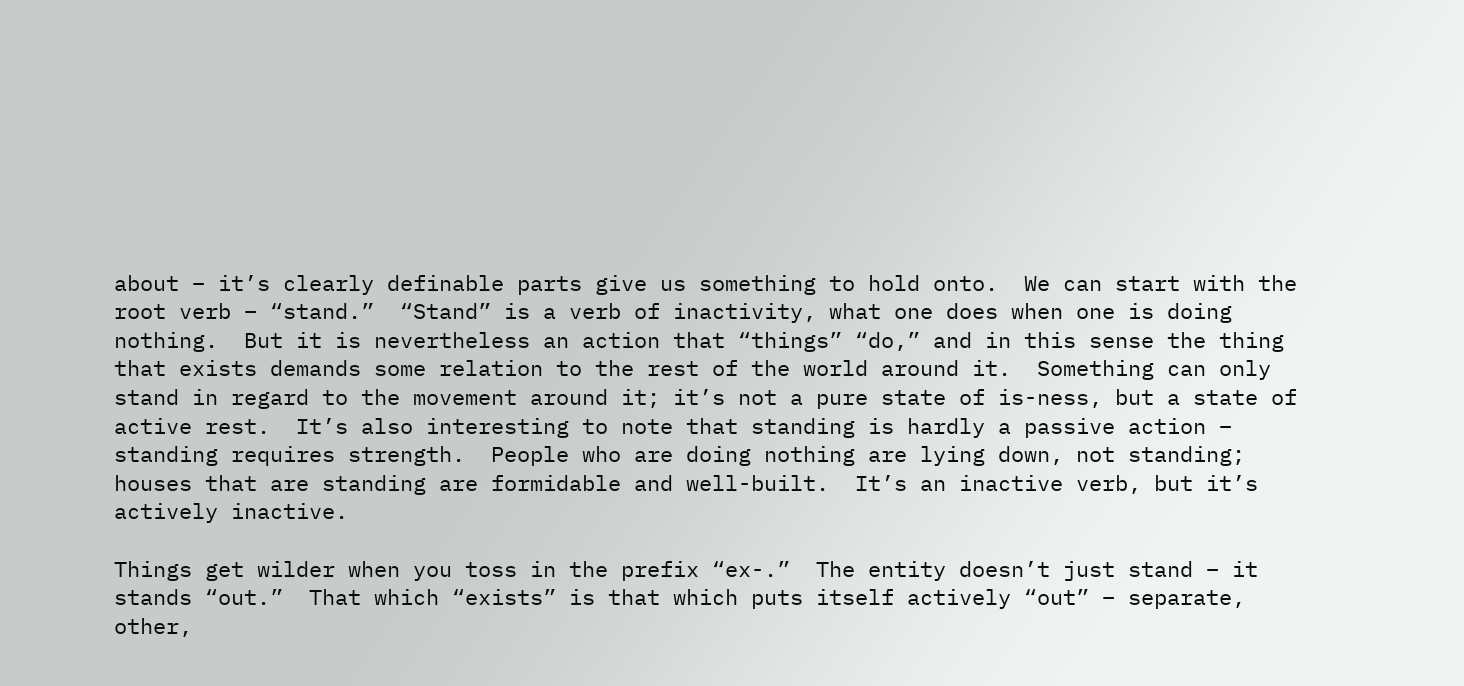about – it’s clearly definable parts give us something to hold onto.  We can start with the root verb – “stand.”  “Stand” is a verb of inactivity, what one does when one is doing nothing.  But it is nevertheless an action that “things” “do,” and in this sense the thing that exists demands some relation to the rest of the world around it.  Something can only stand in regard to the movement around it; it’s not a pure state of is-ness, but a state of active rest.  It’s also interesting to note that standing is hardly a passive action – standing requires strength.  People who are doing nothing are lying down, not standing; houses that are standing are formidable and well-built.  It’s an inactive verb, but it’s actively inactive.

Things get wilder when you toss in the prefix “ex-.”  The entity doesn’t just stand – it stands “out.”  That which “exists” is that which puts itself actively “out” – separate, other,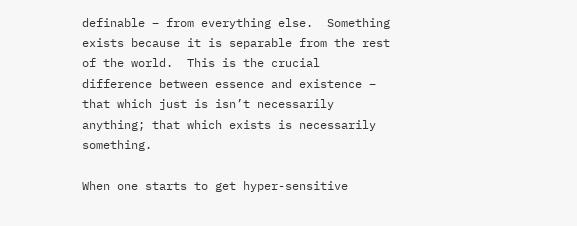definable – from everything else.  Something exists because it is separable from the rest of the world.  This is the crucial difference between essence and existence – that which just is isn’t necessarily anything; that which exists is necessarily something.

When one starts to get hyper-sensitive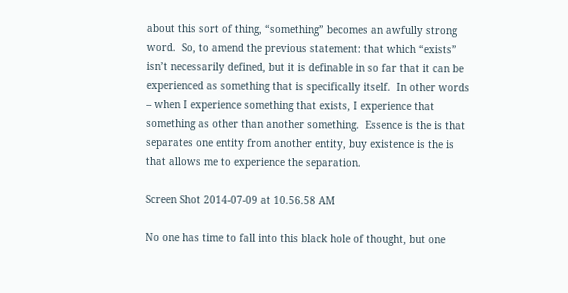about this sort of thing, “something” becomes an awfully strong word.  So, to amend the previous statement: that which “exists” isn’t necessarily defined, but it is definable in so far that it can be experienced as something that is specifically itself.  In other words – when I experience something that exists, I experience that something as other than another something.  Essence is the is that separates one entity from another entity, buy existence is the is that allows me to experience the separation.

Screen Shot 2014-07-09 at 10.56.58 AM

No one has time to fall into this black hole of thought, but one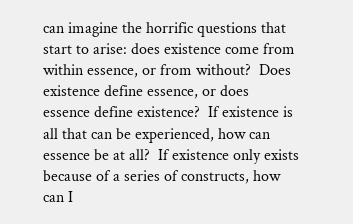can imagine the horrific questions that start to arise: does existence come from within essence, or from without?  Does existence define essence, or does essence define existence?  If existence is all that can be experienced, how can essence be at all?  If existence only exists because of a series of constructs, how can I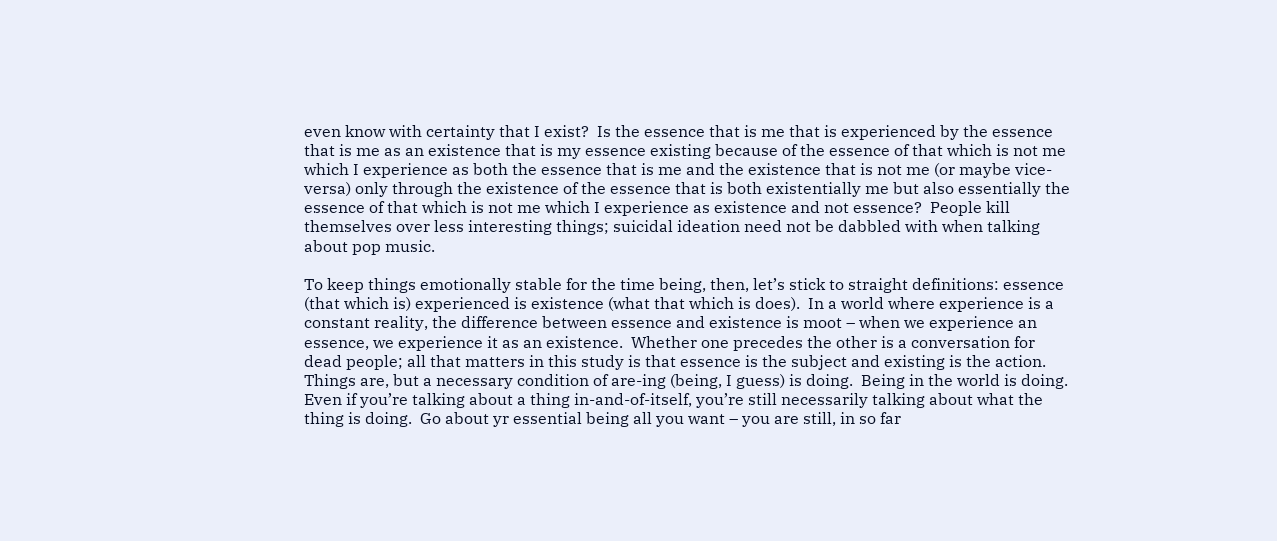even know with certainty that I exist?  Is the essence that is me that is experienced by the essence that is me as an existence that is my essence existing because of the essence of that which is not me which I experience as both the essence that is me and the existence that is not me (or maybe vice-versa) only through the existence of the essence that is both existentially me but also essentially the essence of that which is not me which I experience as existence and not essence?  People kill themselves over less interesting things; suicidal ideation need not be dabbled with when talking about pop music.

To keep things emotionally stable for the time being, then, let’s stick to straight definitions: essence (that which is) experienced is existence (what that which is does).  In a world where experience is a constant reality, the difference between essence and existence is moot – when we experience an essence, we experience it as an existence.  Whether one precedes the other is a conversation for dead people; all that matters in this study is that essence is the subject and existing is the action.  Things are, but a necessary condition of are-ing (being, I guess) is doing.  Being in the world is doing.  Even if you’re talking about a thing in-and-of-itself, you’re still necessarily talking about what the thing is doing.  Go about yr essential being all you want – you are still, in so far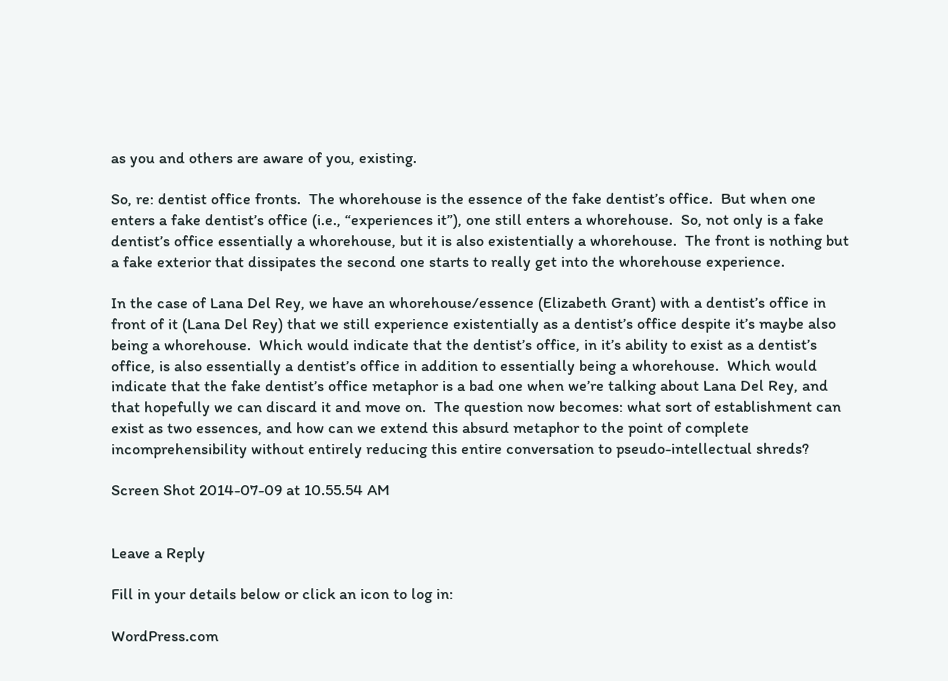as you and others are aware of you, existing.

So, re: dentist office fronts.  The whorehouse is the essence of the fake dentist’s office.  But when one enters a fake dentist’s office (i.e., “experiences it”), one still enters a whorehouse.  So, not only is a fake dentist’s office essentially a whorehouse, but it is also existentially a whorehouse.  The front is nothing but a fake exterior that dissipates the second one starts to really get into the whorehouse experience.

In the case of Lana Del Rey, we have an whorehouse/essence (Elizabeth Grant) with a dentist’s office in front of it (Lana Del Rey) that we still experience existentially as a dentist’s office despite it’s maybe also being a whorehouse.  Which would indicate that the dentist’s office, in it’s ability to exist as a dentist’s office, is also essentially a dentist’s office in addition to essentially being a whorehouse.  Which would indicate that the fake dentist’s office metaphor is a bad one when we’re talking about Lana Del Rey, and that hopefully we can discard it and move on.  The question now becomes: what sort of establishment can exist as two essences, and how can we extend this absurd metaphor to the point of complete incomprehensibility without entirely reducing this entire conversation to pseudo-intellectual shreds?

Screen Shot 2014-07-09 at 10.55.54 AM


Leave a Reply

Fill in your details below or click an icon to log in:

WordPress.com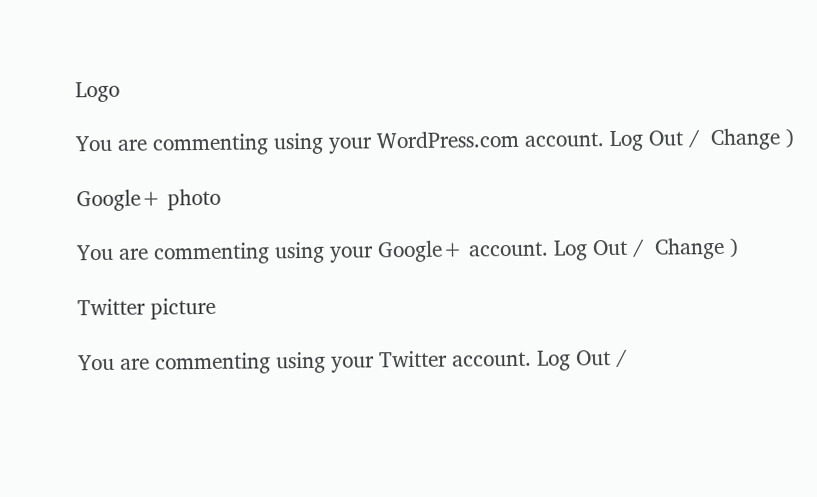Logo

You are commenting using your WordPress.com account. Log Out /  Change )

Google+ photo

You are commenting using your Google+ account. Log Out /  Change )

Twitter picture

You are commenting using your Twitter account. Log Out /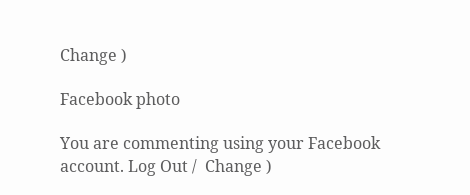Change )

Facebook photo

You are commenting using your Facebook account. Log Out /  Change )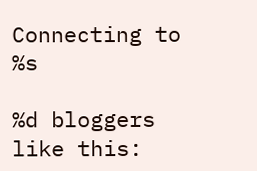Connecting to %s

%d bloggers like this: